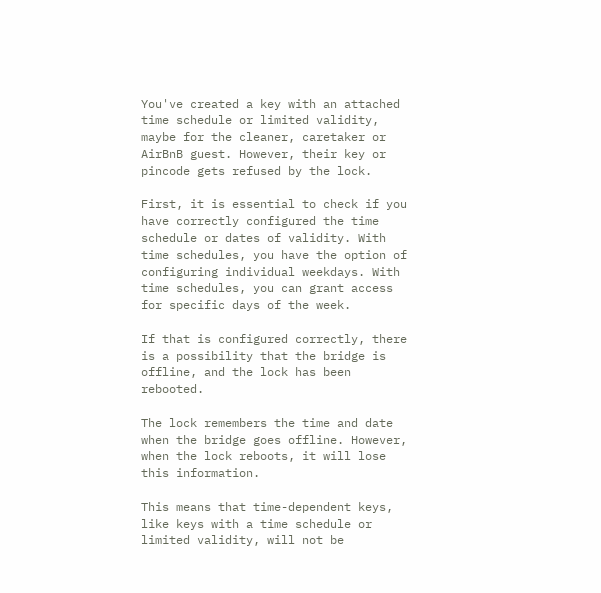You've created a key with an attached time schedule or limited validity, maybe for the cleaner, caretaker or AirBnB guest. However, their key or pincode gets refused by the lock.

First, it is essential to check if you have correctly configured the time schedule or dates of validity. With time schedules, you have the option of configuring individual weekdays. With time schedules, you can grant access for specific days of the week.

If that is configured correctly, there is a possibility that the bridge is offline, and the lock has been rebooted.

The lock remembers the time and date when the bridge goes offline. However, when the lock reboots, it will lose this information.

This means that time-dependent keys, like keys with a time schedule or limited validity, will not be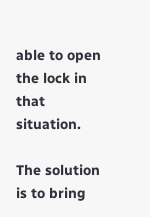able to open the lock in that situation.

The solution is to bring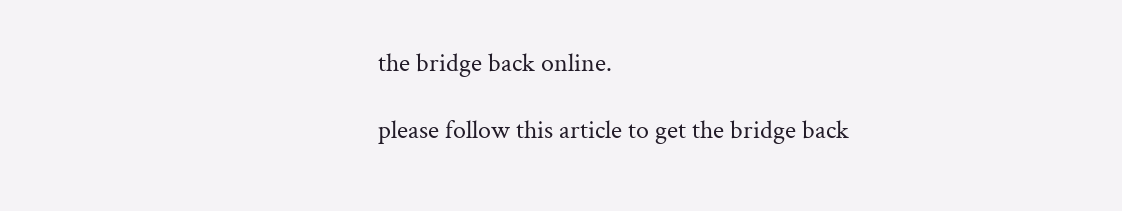the bridge back online.

please follow this article to get the bridge back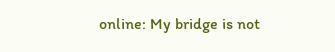online: My bridge is not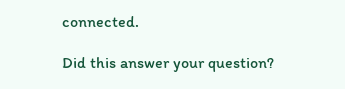connected.

Did this answer your question?